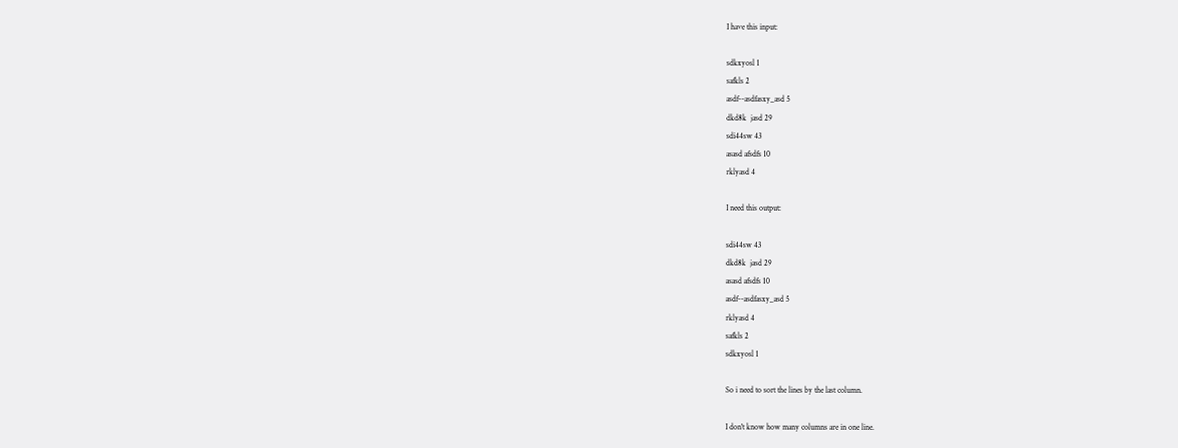I have this input:

sdkxyosl 1
safkls 2
asdf--asdfasxy_asd 5
dkd8k  jasd 29
sdi44sw 43
asasd afsdfs 10
rklyasd 4

I need this output:

sdi44sw 43
dkd8k  jasd 29
asasd afsdfs 10
asdf--asdfasxy_asd 5
rklyasd 4
safkls 2
sdkxyosl 1

So i need to sort the lines by the last column.

I don't know how many columns are in one line.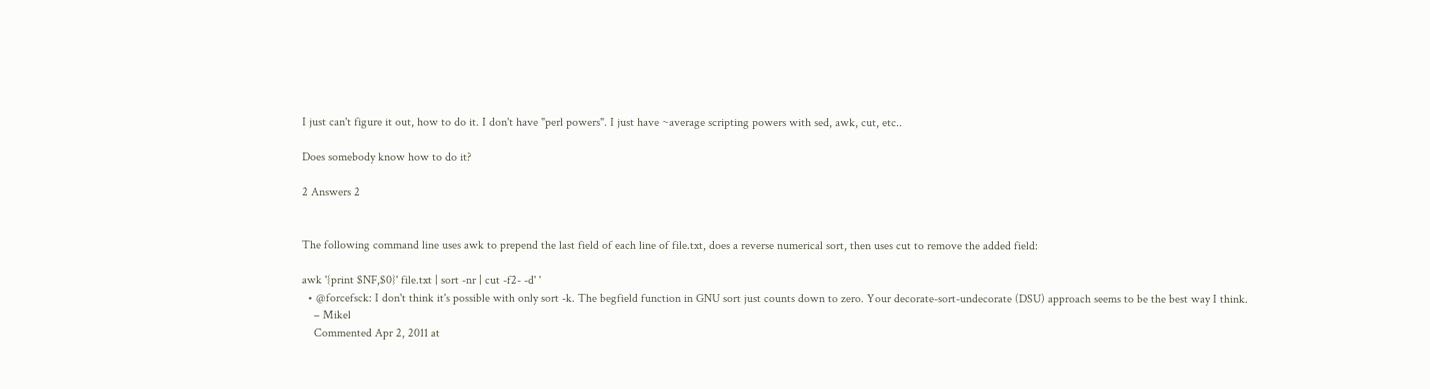I just can't figure it out, how to do it. I don't have "perl powers". I just have ~average scripting powers with sed, awk, cut, etc..

Does somebody know how to do it?

2 Answers 2


The following command line uses awk to prepend the last field of each line of file.txt, does a reverse numerical sort, then uses cut to remove the added field:

awk '{print $NF,$0}' file.txt | sort -nr | cut -f2- -d' '
  • @forcefsck: I don't think it's possible with only sort -k. The begfield function in GNU sort just counts down to zero. Your decorate-sort-undecorate (DSU) approach seems to be the best way I think.
    – Mikel
    Commented Apr 2, 2011 at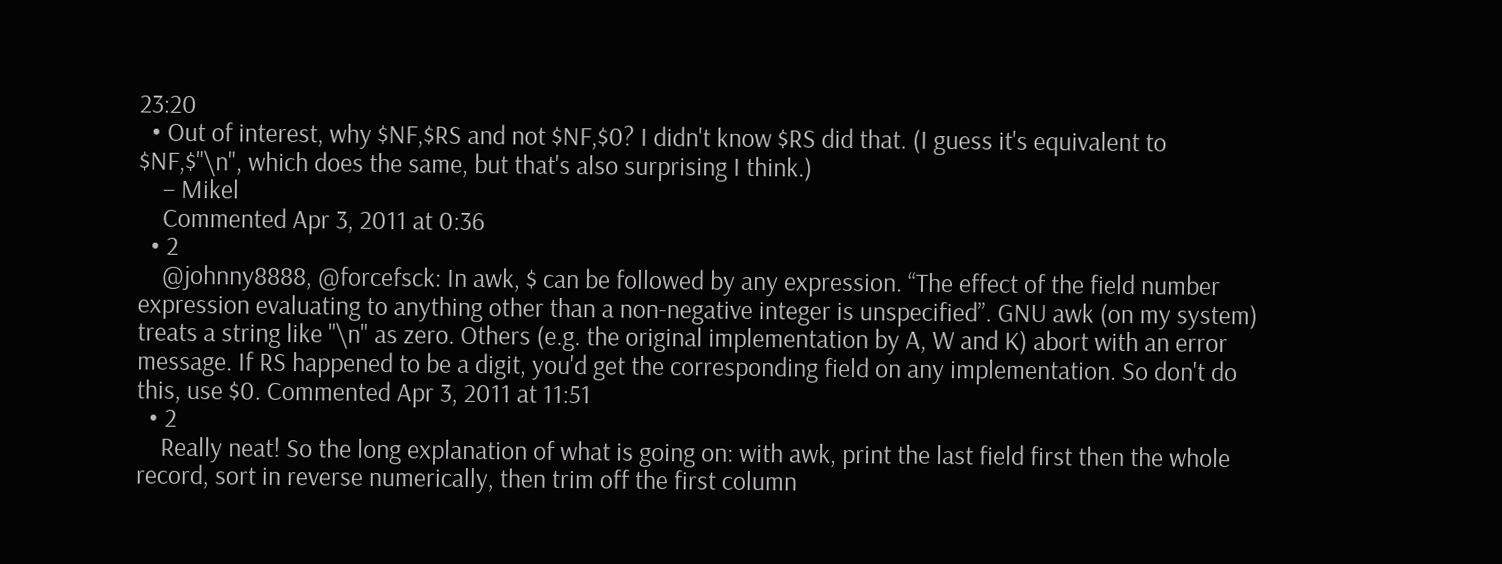23:20
  • Out of interest, why $NF,$RS and not $NF,$0? I didn't know $RS did that. (I guess it's equivalent to $NF,$"\n", which does the same, but that's also surprising I think.)
    – Mikel
    Commented Apr 3, 2011 at 0:36
  • 2
    @johnny8888, @forcefsck: In awk, $ can be followed by any expression. “The effect of the field number expression evaluating to anything other than a non-negative integer is unspecified”. GNU awk (on my system) treats a string like "\n" as zero. Others (e.g. the original implementation by A, W and K) abort with an error message. If RS happened to be a digit, you'd get the corresponding field on any implementation. So don't do this, use $0. Commented Apr 3, 2011 at 11:51
  • 2
    Really neat! So the long explanation of what is going on: with awk, print the last field first then the whole record, sort in reverse numerically, then trim off the first column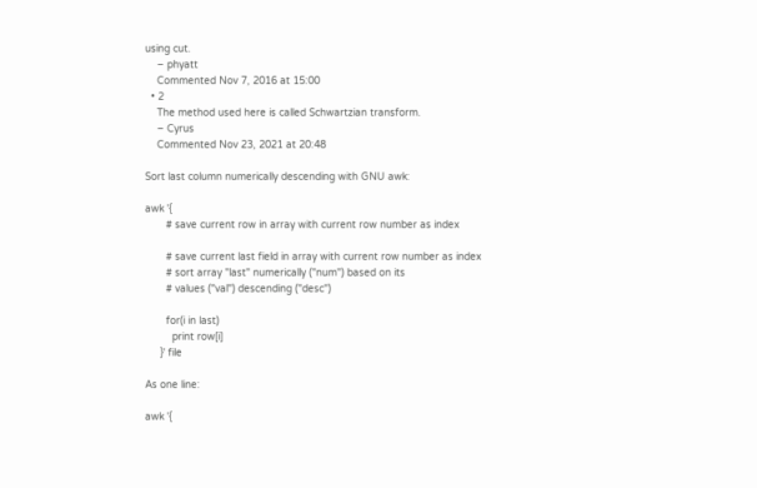using cut.
    – phyatt
    Commented Nov 7, 2016 at 15:00
  • 2
    The method used here is called Schwartzian transform.
    – Cyrus
    Commented Nov 23, 2021 at 20:48

Sort last column numerically descending with GNU awk:

awk '{
       # save current row in array with current row number as index

       # save current last field in array with current row number as index
       # sort array "last" numerically ("num") based on its
       # values ("val") descending ("desc")

       for(i in last)
         print row[i]
     }' file

As one line:

awk '{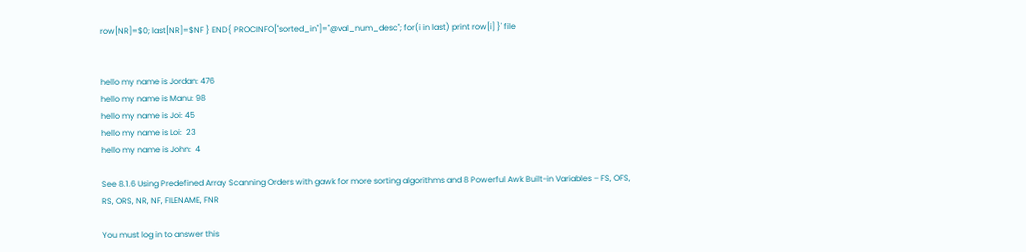row[NR]=$0; last[NR]=$NF } END{ PROCINFO["sorted_in"]="@val_num_desc"; for(i in last) print row[i] }' file


hello my name is Jordan: 476
hello my name is Manu: 98
hello my name is Joi: 45
hello my name is Loi:  23
hello my name is John:  4

See 8.1.6 Using Predefined Array Scanning Orders with gawk for more sorting algorithms and 8 Powerful Awk Built-in Variables – FS, OFS, RS, ORS, NR, NF, FILENAME, FNR

You must log in to answer this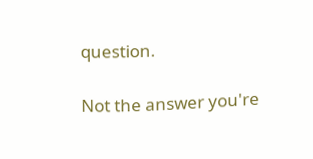question.

Not the answer you're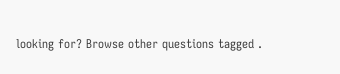looking for? Browse other questions tagged .